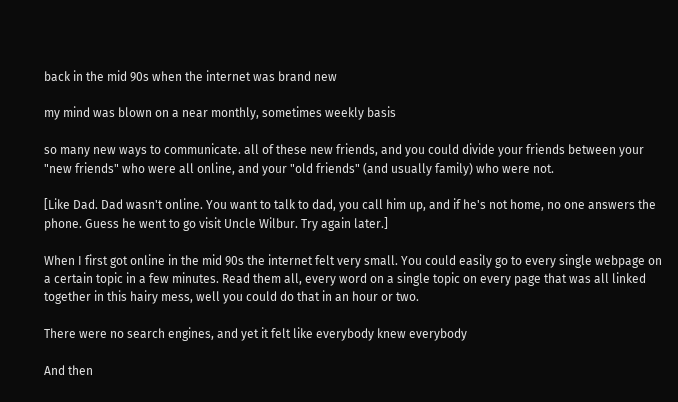back in the mid 90s when the internet was brand new

my mind was blown on a near monthly, sometimes weekly basis

so many new ways to communicate. all of these new friends, and you could divide your friends between your "new friends" who were all online, and your "old friends" (and usually family) who were not.

[Like Dad. Dad wasn't online. You want to talk to dad, you call him up, and if he's not home, no one answers the phone. Guess he went to go visit Uncle Wilbur. Try again later.]

When I first got online in the mid 90s the internet felt very small. You could easily go to every single webpage on a certain topic in a few minutes. Read them all, every word on a single topic on every page that was all linked together in this hairy mess, well you could do that in an hour or two.

There were no search engines, and yet it felt like everybody knew everybody

And then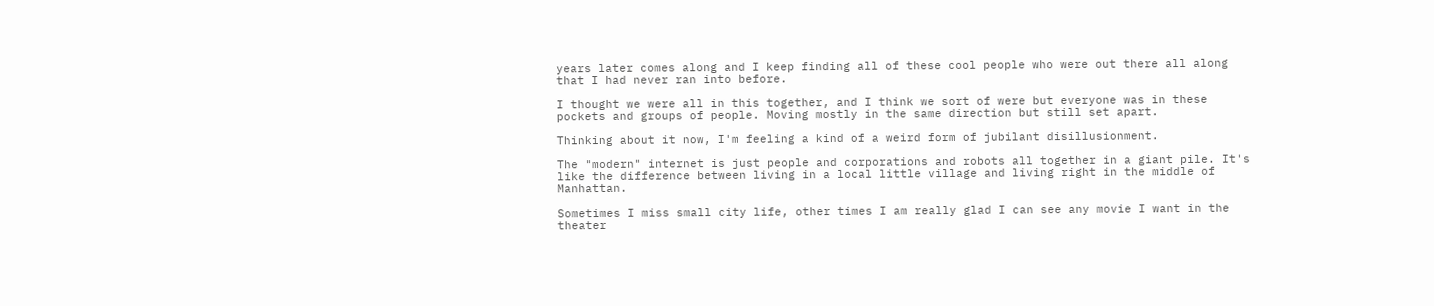years later comes along and I keep finding all of these cool people who were out there all along that I had never ran into before.

I thought we were all in this together, and I think we sort of were but everyone was in these pockets and groups of people. Moving mostly in the same direction but still set apart.

Thinking about it now, I'm feeling a kind of a weird form of jubilant disillusionment.

The "modern" internet is just people and corporations and robots all together in a giant pile. It's like the difference between living in a local little village and living right in the middle of Manhattan.

Sometimes I miss small city life, other times I am really glad I can see any movie I want in the theater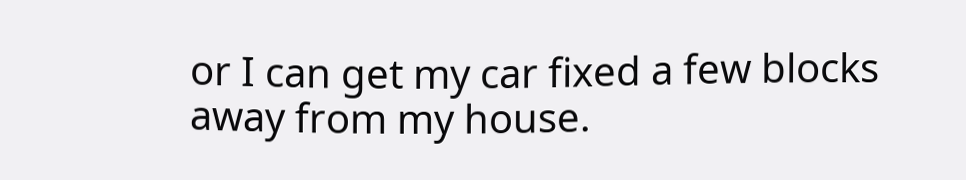or I can get my car fixed a few blocks away from my house.